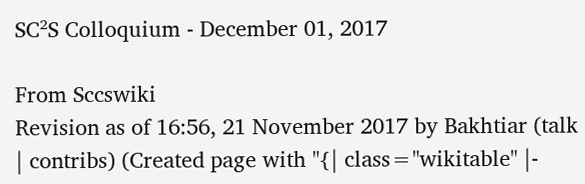SC²S Colloquium - December 01, 2017

From Sccswiki
Revision as of 16:56, 21 November 2017 by Bakhtiar (talk | contribs) (Created page with "{| class="wikitable" |-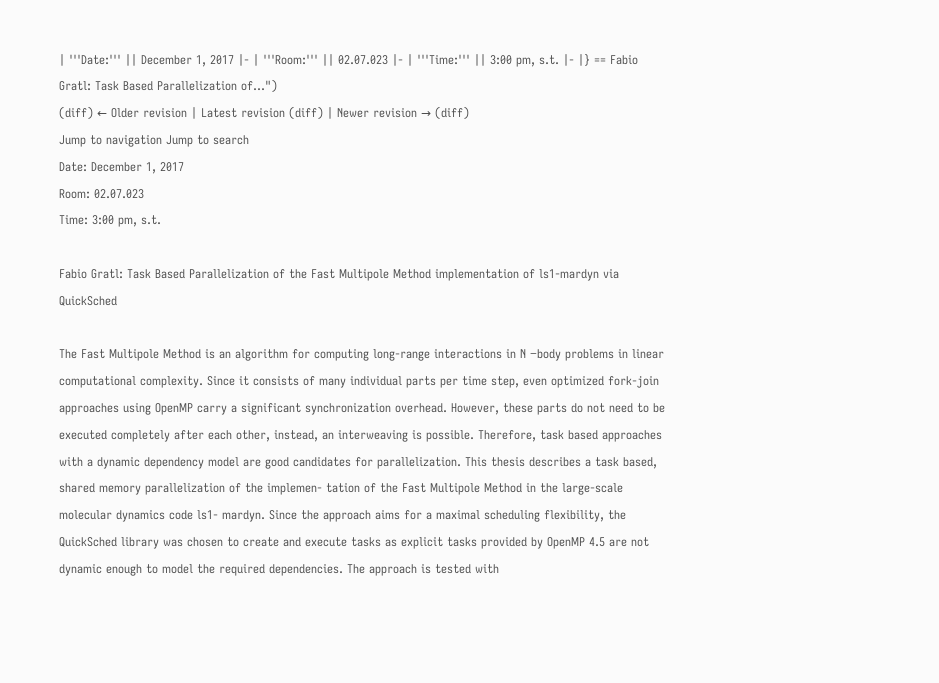| '''Date:''' || December 1, 2017 |- | '''Room:''' || 02.07.023 |- | '''Time:''' || 3:00 pm, s.t. |- |} == Fabio Gratl: Task Based Parallelization of...")
(diff) ← Older revision | Latest revision (diff) | Newer revision → (diff)
Jump to navigation Jump to search
Date: December 1, 2017
Room: 02.07.023
Time: 3:00 pm, s.t.

Fabio Gratl: Task Based Parallelization of the Fast Multipole Method implementation of ls1-mardyn via QuickSched

The Fast Multipole Method is an algorithm for computing long-range interactions in N −body problems in linear computational complexity. Since it consists of many individual parts per time step, even optimized fork-join approaches using OpenMP carry a significant synchronization overhead. However, these parts do not need to be executed completely after each other, instead, an interweaving is possible. Therefore, task based approaches with a dynamic dependency model are good candidates for parallelization. This thesis describes a task based, shared memory parallelization of the implemen- tation of the Fast Multipole Method in the large-scale molecular dynamics code ls1- mardyn. Since the approach aims for a maximal scheduling flexibility, the QuickSched library was chosen to create and execute tasks as explicit tasks provided by OpenMP 4.5 are not dynamic enough to model the required dependencies. The approach is tested with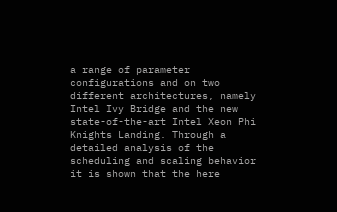a range of parameter configurations and on two different architectures, namely Intel Ivy Bridge and the new state-of-the-art Intel Xeon Phi Knights Landing. Through a detailed analysis of the scheduling and scaling behavior it is shown that the here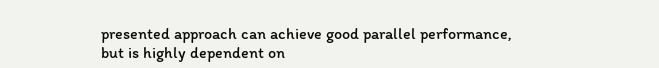presented approach can achieve good parallel performance, but is highly dependent on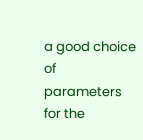a good choice of parameters for the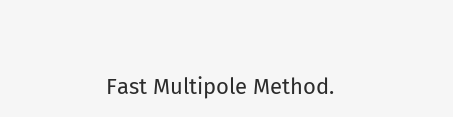Fast Multipole Method.